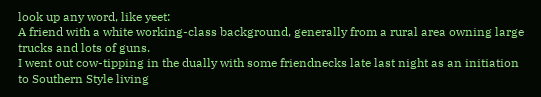look up any word, like yeet:
A friend with a white working-class background, generally from a rural area owning large trucks and lots of guns.
I went out cow-tipping in the dually with some friendnecks late last night as an initiation to Southern Style living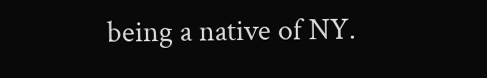being a native of NY.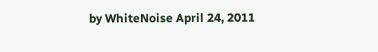by WhiteNoise April 24, 2011